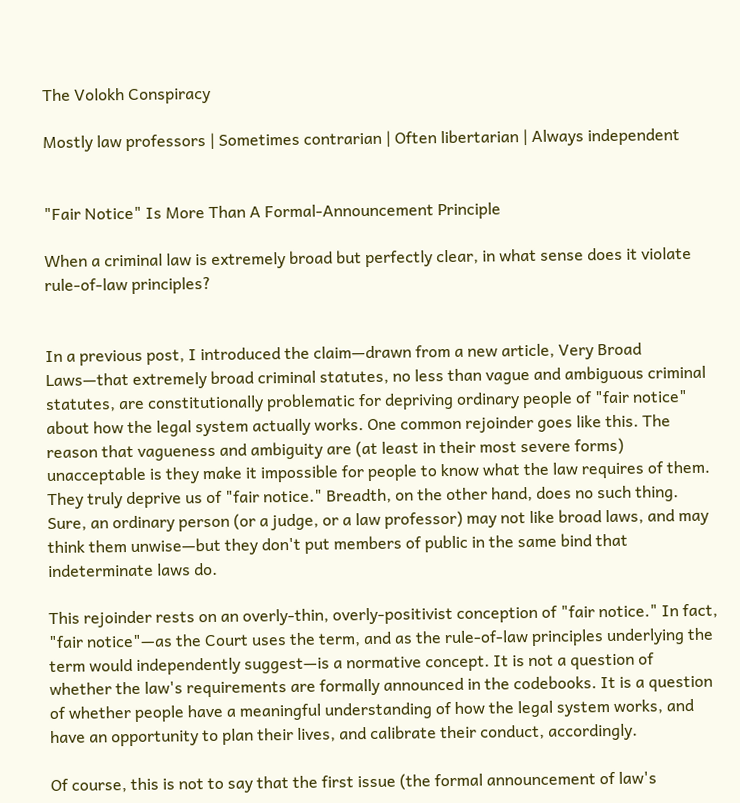The Volokh Conspiracy

Mostly law professors | Sometimes contrarian | Often libertarian | Always independent


"Fair Notice" Is More Than A Formal-Announcement Principle

When a criminal law is extremely broad but perfectly clear, in what sense does it violate rule-of-law principles?


In a previous post, I introduced the claim—drawn from a new article, Very Broad Laws—that extremely broad criminal statutes, no less than vague and ambiguous criminal statutes, are constitutionally problematic for depriving ordinary people of "fair notice" about how the legal system actually works. One common rejoinder goes like this. The reason that vagueness and ambiguity are (at least in their most severe forms) unacceptable is they make it impossible for people to know what the law requires of them. They truly deprive us of "fair notice." Breadth, on the other hand, does no such thing. Sure, an ordinary person (or a judge, or a law professor) may not like broad laws, and may think them unwise—but they don't put members of public in the same bind that indeterminate laws do.

This rejoinder rests on an overly-thin, overly-positivist conception of "fair notice." In fact, "fair notice"—as the Court uses the term, and as the rule-of-law principles underlying the term would independently suggest—is a normative concept. It is not a question of whether the law's requirements are formally announced in the codebooks. It is a question of whether people have a meaningful understanding of how the legal system works, and have an opportunity to plan their lives, and calibrate their conduct, accordingly.

Of course, this is not to say that the first issue (the formal announcement of law's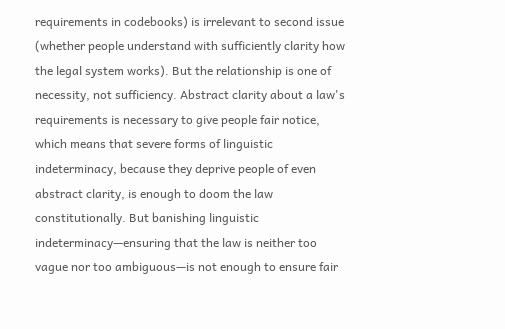requirements in codebooks) is irrelevant to second issue (whether people understand with sufficiently clarity how the legal system works). But the relationship is one of necessity, not sufficiency. Abstract clarity about a law's requirements is necessary to give people fair notice, which means that severe forms of linguistic indeterminacy, because they deprive people of even abstract clarity, is enough to doom the law constitutionally. But banishing linguistic indeterminacy—ensuring that the law is neither too vague nor too ambiguous—is not enough to ensure fair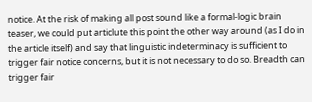notice. At the risk of making all post sound like a formal-logic brain teaser, we could put articlute this point the other way around (as I do in the article itself) and say that linguistic indeterminacy is sufficient to trigger fair notice concerns, but it is not necessary to do so. Breadth can trigger fair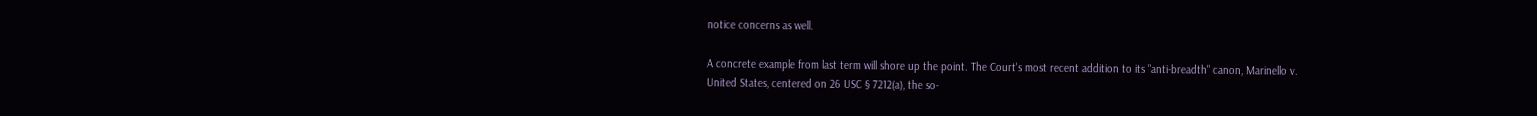notice concerns as well.

A concrete example from last term will shore up the point. The Court's most recent addition to its "anti-breadth" canon, Marinello v. United States, centered on 26 USC § 7212(a), the so-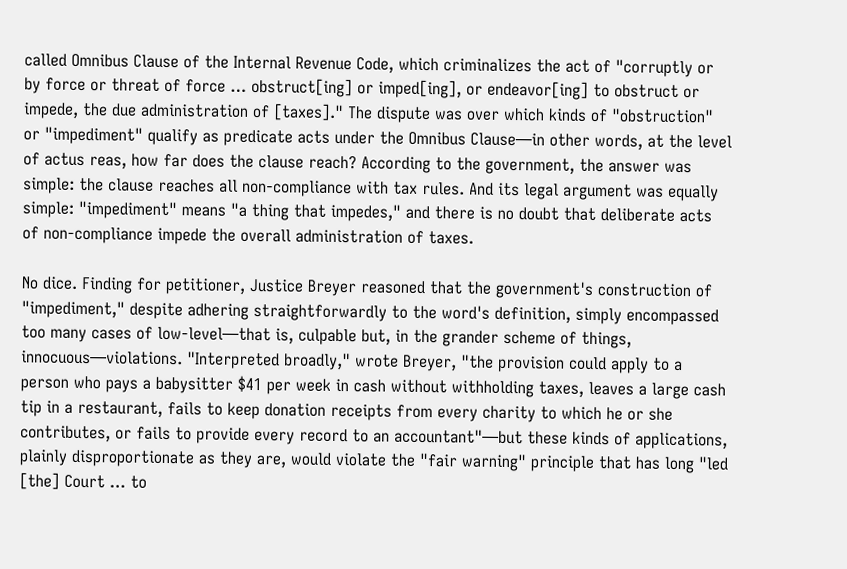called Omnibus Clause of the Internal Revenue Code, which criminalizes the act of "corruptly or by force or threat of force … obstruct[ing] or imped[ing], or endeavor[ing] to obstruct or impede, the due administration of [taxes]." The dispute was over which kinds of "obstruction" or "impediment" qualify as predicate acts under the Omnibus Clause—in other words, at the level of actus reas, how far does the clause reach? According to the government, the answer was simple: the clause reaches all non-compliance with tax rules. And its legal argument was equally simple: "impediment" means "a thing that impedes," and there is no doubt that deliberate acts of non-compliance impede the overall administration of taxes.

No dice. Finding for petitioner, Justice Breyer reasoned that the government's construction of "impediment," despite adhering straightforwardly to the word's definition, simply encompassed too many cases of low-level—that is, culpable but, in the grander scheme of things, innocuous—violations. "Interpreted broadly," wrote Breyer, "the provision could apply to a person who pays a babysitter $41 per week in cash without withholding taxes, leaves a large cash tip in a restaurant, fails to keep donation receipts from every charity to which he or she contributes, or fails to provide every record to an accountant"—but these kinds of applications, plainly disproportionate as they are, would violate the "fair warning" principle that has long "led [the] Court … to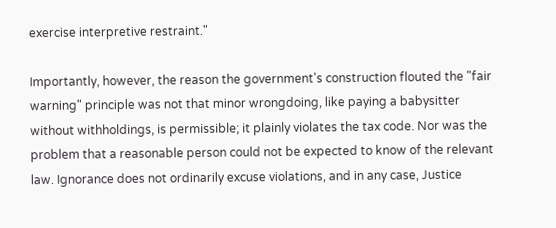exercise interpretive restraint."

Importantly, however, the reason the government's construction flouted the "fair warning" principle was not that minor wrongdoing, like paying a babysitter without withholdings, is permissible; it plainly violates the tax code. Nor was the problem that a reasonable person could not be expected to know of the relevant law. Ignorance does not ordinarily excuse violations, and in any case, Justice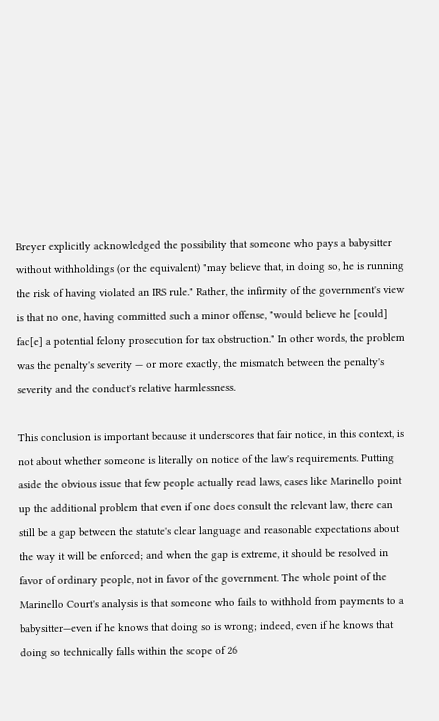Breyer explicitly acknowledged the possibility that someone who pays a babysitter without withholdings (or the equivalent) "may believe that, in doing so, he is running the risk of having violated an IRS rule." Rather, the infirmity of the government's view is that no one, having committed such a minor offense, "would believe he [could] fac[e] a potential felony prosecution for tax obstruction." In other words, the problem was the penalty's severity — or more exactly, the mismatch between the penalty's severity and the conduct's relative harmlessness.

This conclusion is important because it underscores that fair notice, in this context, is not about whether someone is literally on notice of the law's requirements. Putting aside the obvious issue that few people actually read laws, cases like Marinello point up the additional problem that even if one does consult the relevant law, there can still be a gap between the statute's clear language and reasonable expectations about the way it will be enforced; and when the gap is extreme, it should be resolved in favor of ordinary people, not in favor of the government. The whole point of the Marinello Court's analysis is that someone who fails to withhold from payments to a babysitter—even if he knows that doing so is wrong; indeed, even if he knows that doing so technically falls within the scope of 26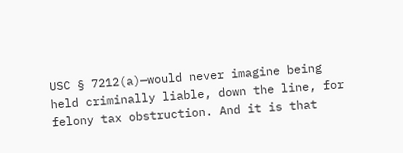USC § 7212(a)—would never imagine being held criminally liable, down the line, for felony tax obstruction. And it is that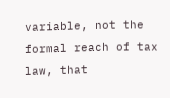variable, not the formal reach of tax law, that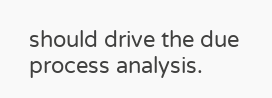should drive the due process analysis.